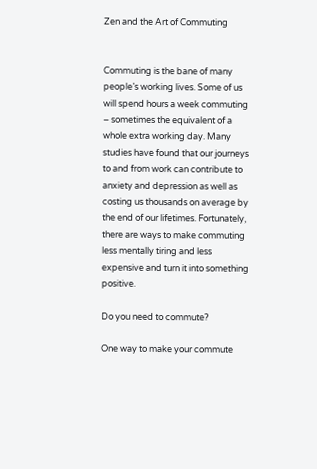Zen and the Art of Commuting


Commuting is the bane of many people’s working lives. Some of us will spend hours a week commuting – sometimes the equivalent of a whole extra working day. Many studies have found that our journeys to and from work can contribute to anxiety and depression as well as costing us thousands on average by the end of our lifetimes. Fortunately, there are ways to make commuting less mentally tiring and less expensive and turn it into something positive.

Do you need to commute?

One way to make your commute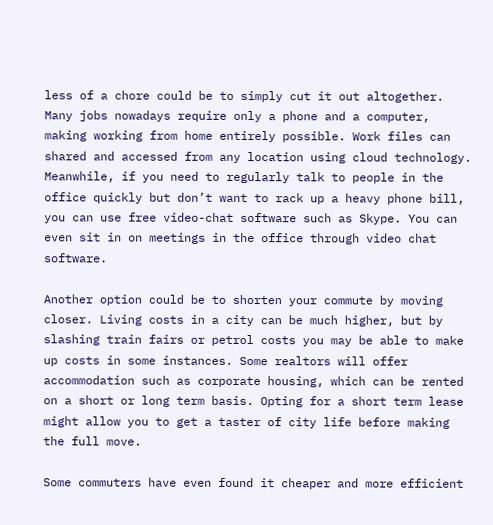less of a chore could be to simply cut it out altogether. Many jobs nowadays require only a phone and a computer, making working from home entirely possible. Work files can shared and accessed from any location using cloud technology. Meanwhile, if you need to regularly talk to people in the office quickly but don’t want to rack up a heavy phone bill, you can use free video-chat software such as Skype. You can even sit in on meetings in the office through video chat software.

Another option could be to shorten your commute by moving closer. Living costs in a city can be much higher, but by slashing train fairs or petrol costs you may be able to make up costs in some instances. Some realtors will offer accommodation such as corporate housing, which can be rented on a short or long term basis. Opting for a short term lease might allow you to get a taster of city life before making the full move.

Some commuters have even found it cheaper and more efficient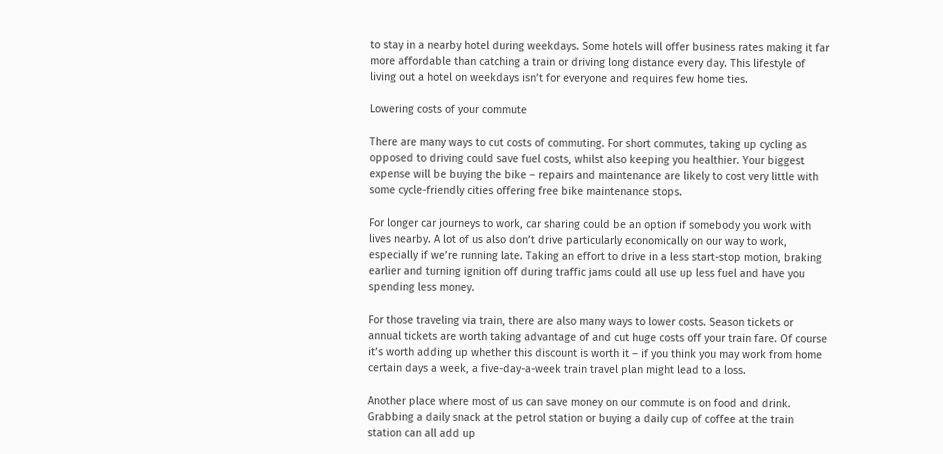to stay in a nearby hotel during weekdays. Some hotels will offer business rates making it far more affordable than catching a train or driving long distance every day. This lifestyle of living out a hotel on weekdays isn’t for everyone and requires few home ties.

Lowering costs of your commute

There are many ways to cut costs of commuting. For short commutes, taking up cycling as opposed to driving could save fuel costs, whilst also keeping you healthier. Your biggest expense will be buying the bike – repairs and maintenance are likely to cost very little with some cycle-friendly cities offering free bike maintenance stops.

For longer car journeys to work, car sharing could be an option if somebody you work with lives nearby. A lot of us also don’t drive particularly economically on our way to work, especially if we’re running late. Taking an effort to drive in a less start-stop motion, braking earlier and turning ignition off during traffic jams could all use up less fuel and have you spending less money.

For those traveling via train, there are also many ways to lower costs. Season tickets or annual tickets are worth taking advantage of and cut huge costs off your train fare. Of course it’s worth adding up whether this discount is worth it – if you think you may work from home certain days a week, a five-day-a-week train travel plan might lead to a loss.

Another place where most of us can save money on our commute is on food and drink. Grabbing a daily snack at the petrol station or buying a daily cup of coffee at the train station can all add up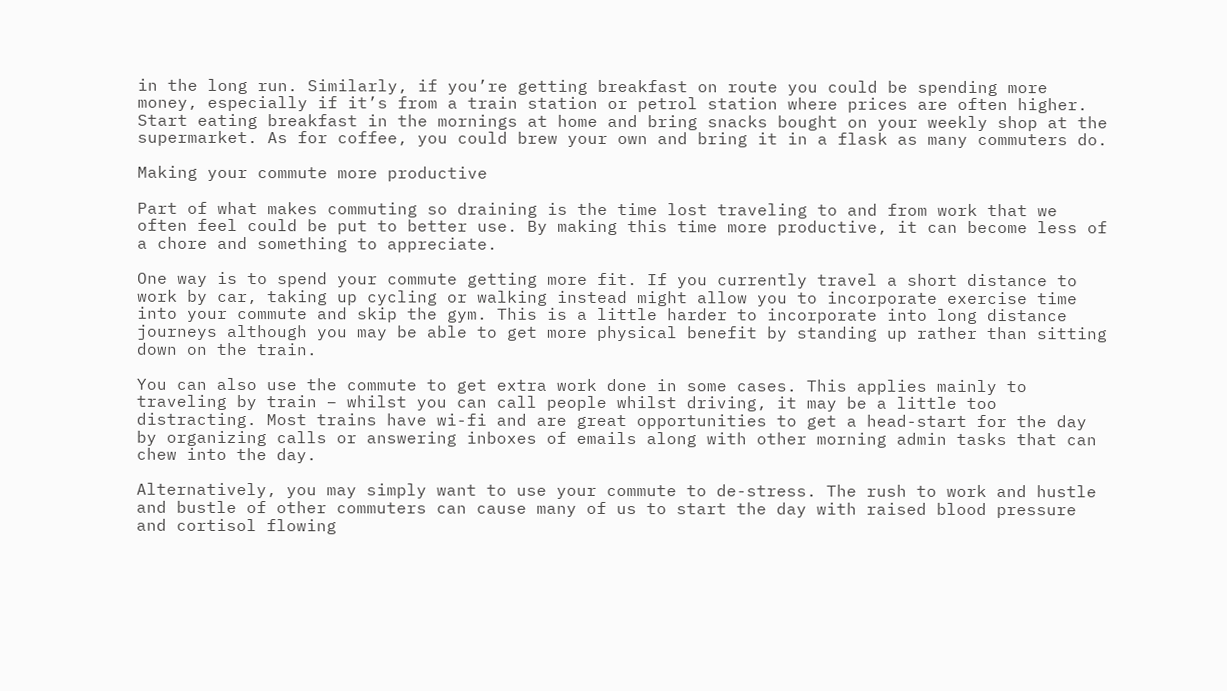in the long run. Similarly, if you’re getting breakfast on route you could be spending more money, especially if it’s from a train station or petrol station where prices are often higher. Start eating breakfast in the mornings at home and bring snacks bought on your weekly shop at the supermarket. As for coffee, you could brew your own and bring it in a flask as many commuters do.

Making your commute more productive

Part of what makes commuting so draining is the time lost traveling to and from work that we often feel could be put to better use. By making this time more productive, it can become less of a chore and something to appreciate.

One way is to spend your commute getting more fit. If you currently travel a short distance to work by car, taking up cycling or walking instead might allow you to incorporate exercise time into your commute and skip the gym. This is a little harder to incorporate into long distance journeys although you may be able to get more physical benefit by standing up rather than sitting down on the train.

You can also use the commute to get extra work done in some cases. This applies mainly to traveling by train – whilst you can call people whilst driving, it may be a little too distracting. Most trains have wi-fi and are great opportunities to get a head-start for the day by organizing calls or answering inboxes of emails along with other morning admin tasks that can chew into the day.

Alternatively, you may simply want to use your commute to de-stress. The rush to work and hustle and bustle of other commuters can cause many of us to start the day with raised blood pressure and cortisol flowing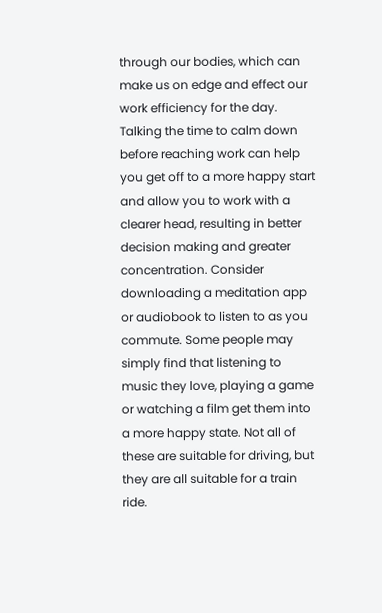through our bodies, which can make us on edge and effect our work efficiency for the day. Talking the time to calm down before reaching work can help you get off to a more happy start and allow you to work with a clearer head, resulting in better decision making and greater concentration. Consider downloading a meditation app or audiobook to listen to as you commute. Some people may simply find that listening to music they love, playing a game or watching a film get them into a more happy state. Not all of these are suitable for driving, but they are all suitable for a train ride.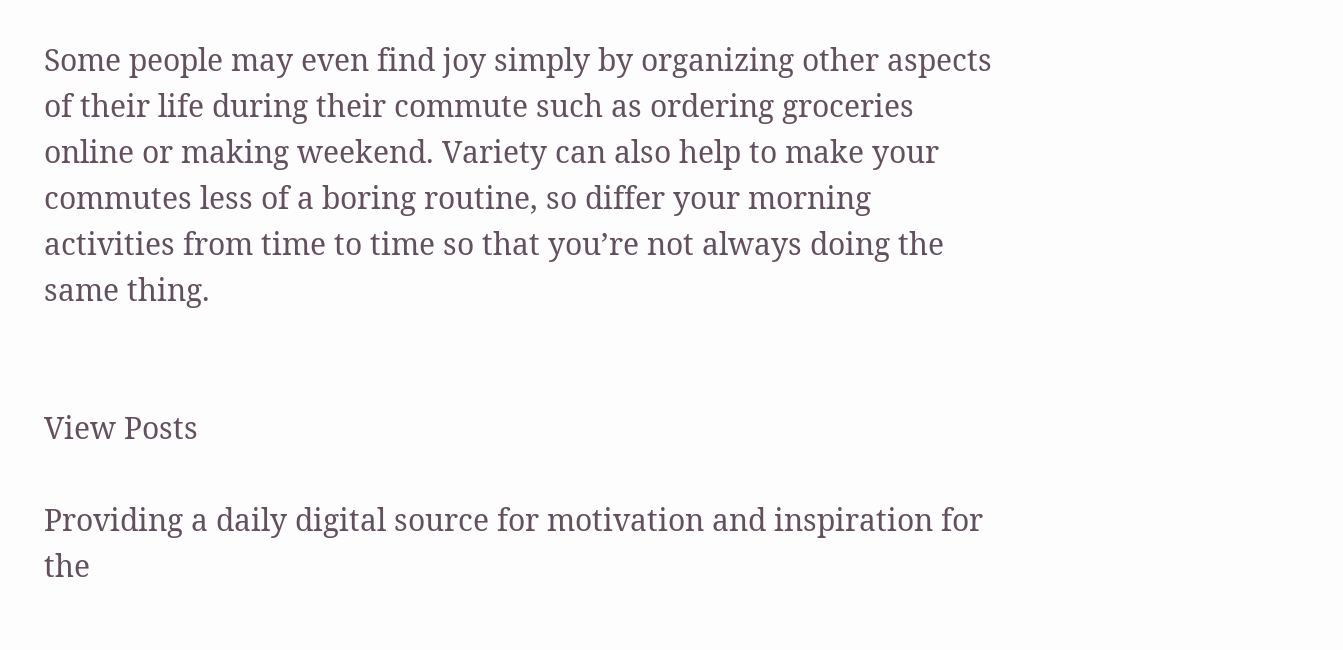Some people may even find joy simply by organizing other aspects of their life during their commute such as ordering groceries online or making weekend. Variety can also help to make your commutes less of a boring routine, so differ your morning activities from time to time so that you’re not always doing the same thing.


View Posts

Providing a daily digital source for motivation and inspiration for the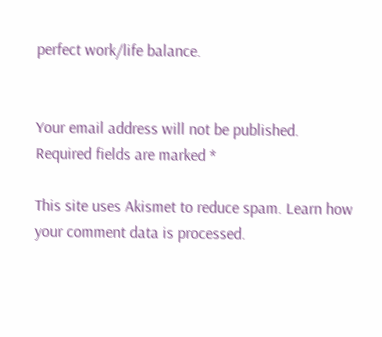perfect work/life balance.


Your email address will not be published. Required fields are marked *

This site uses Akismet to reduce spam. Learn how your comment data is processed.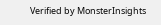Verified by MonsterInsights